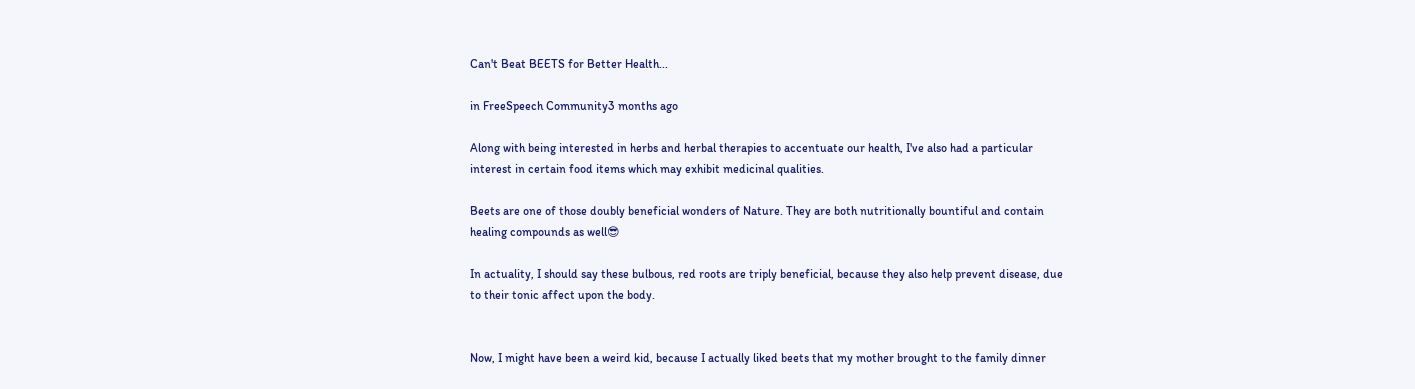Can't Beat BEETS for Better Health...

in FreeSpeech Community3 months ago

Along with being interested in herbs and herbal therapies to accentuate our health, I've also had a particular interest in certain food items which may exhibit medicinal qualities.

Beets are one of those doubly beneficial wonders of Nature. They are both nutritionally bountiful and contain healing compounds as well😎

In actuality, I should say these bulbous, red roots are triply beneficial, because they also help prevent disease, due to their tonic affect upon the body.


Now, I might have been a weird kid, because I actually liked beets that my mother brought to the family dinner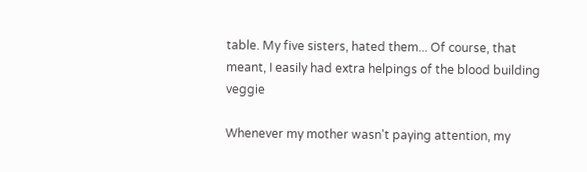table. My five sisters, hated them... Of course, that meant, I easily had extra helpings of the blood building veggie

Whenever my mother wasn't paying attention, my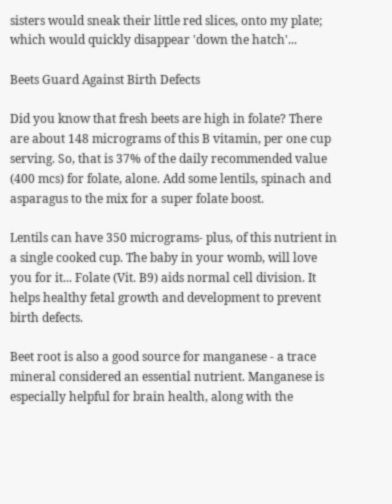sisters would sneak their little red slices, onto my plate; which would quickly disappear 'down the hatch'...

Beets Guard Against Birth Defects

Did you know that fresh beets are high in folate? There are about 148 micrograms of this B vitamin, per one cup serving. So, that is 37% of the daily recommended value (400 mcs) for folate, alone. Add some lentils, spinach and asparagus to the mix for a super folate boost.

Lentils can have 350 micrograms- plus, of this nutrient in a single cooked cup. The baby in your womb, will love you for it... Folate (Vit. B9) aids normal cell division. It helps healthy fetal growth and development to prevent birth defects.

Beet root is also a good source for manganese - a trace mineral considered an essential nutrient. Manganese is especially helpful for brain health, along with the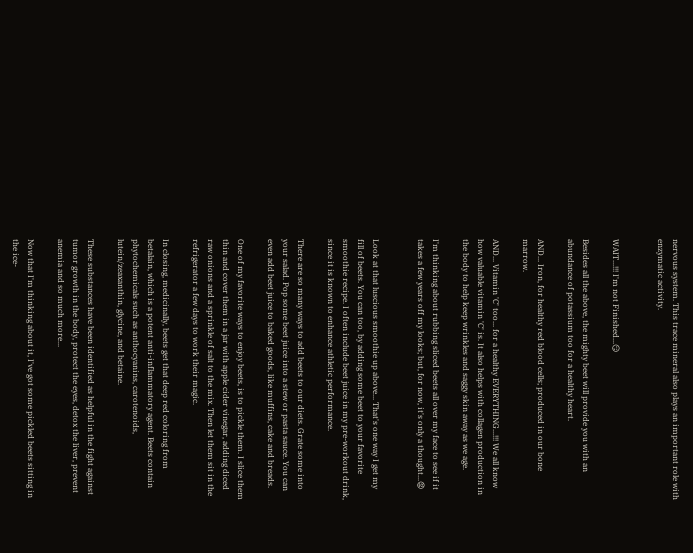nervous system. This trace mineral also plays an important role with enzymatic activity.


WAIT...!!! I'm not Finished...😏

Besides all the above, the mighty beet will provide you with an abundance of potassium too for a healthy heart.

AND... Iron, for healthy red blood cells; produced in our bone marrow.

AND... Vitamin 'C' too... for a healthy EVERYTHING...!!! We all know how valuable vitamin 'C' is. It also helps with collagen production in the body to help keep wrinkles and saggy skin away as we age.

I'm thinking about rubbing sliced beets all over my face to see if it takes a few years off my looks; but, for now, it's only a thought...😡


Look at that luscious smoothie up above... That's one way I get my fill of beets. You can too, by adding some beet to your favorite smoothie recipe. I often include beet juice in my pre-workout drink, since it is known to enhance athletic performance.

There are so many ways to add beets to our diets. Grate some into your salad. Pop some beet juice into a stew or pasta sauce. You can even add beet juice to baked goods, like muffins, cake and breads.

One of my favorite ways to enjoy beets, is to pickle them. I slice them thin and cover them in a jar with apple cider vinegar, adding diced raw onions and a sprinkle of salt to the mix. Then let them sit in the refrigerator a few days to work their magic.

In closing, medicinally, beets get that deep red coloring from betalain, which is a potent anti-inflammatory agent. Beets contain phytochemicals such as anthocyanins, carotenoids, lutein/zeaxanthin, glycine, and betaine.

These substances have been identified as helpful in the fight against tumor growth in the body, protect the eyes, detox the liver, prevent anemia and so much more...

Now that I'm thinking about it, I've got some pickled beets sitting in the ice-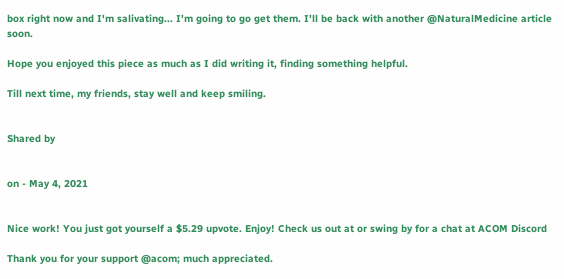box right now and I'm salivating... I'm going to go get them. I'll be back with another @NaturalMedicine article soon.

Hope you enjoyed this piece as much as I did writing it, finding something helpful.

Till next time, my friends, stay well and keep smiling.


Shared by


on - May 4, 2021


Nice work! You just got yourself a $5.29 upvote. Enjoy! Check us out at or swing by for a chat at ACOM Discord

Thank you for your support @acom; much appreciated.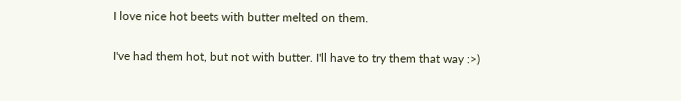I love nice hot beets with butter melted on them.

I've had them hot, but not with butter. I'll have to try them that way :>)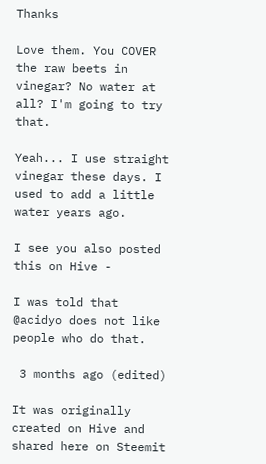Thanks

Love them. You COVER the raw beets in vinegar? No water at all? I'm going to try that.

Yeah... I use straight vinegar these days. I used to add a little water years ago.

I see you also posted this on Hive -

I was told that @acidyo does not like people who do that.

 3 months ago (edited)

It was originally created on Hive and shared here on Steemit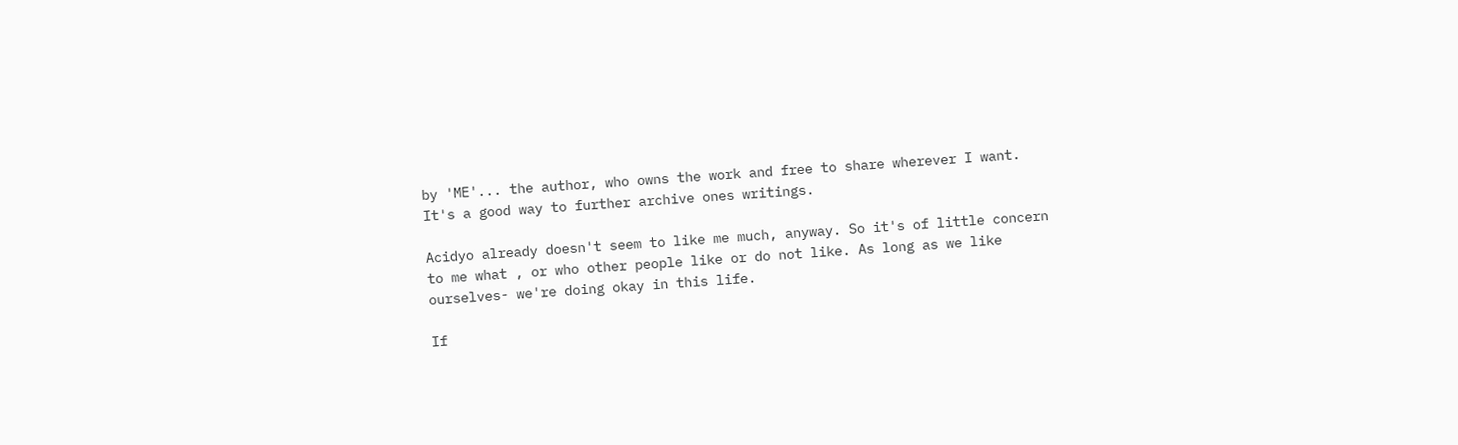by 'ME'... the author, who owns the work and free to share wherever I want. It's a good way to further archive ones writings.

Acidyo already doesn't seem to like me much, anyway. So it's of little concern to me what , or who other people like or do not like. As long as we like ourselves- we're doing okay in this life.

If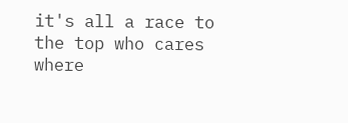it's all a race to the top who cares where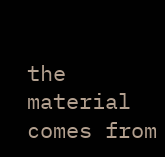the material comes from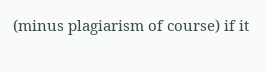(minus plagiarism of course) if it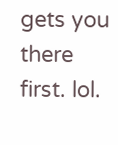gets you there first. lol.